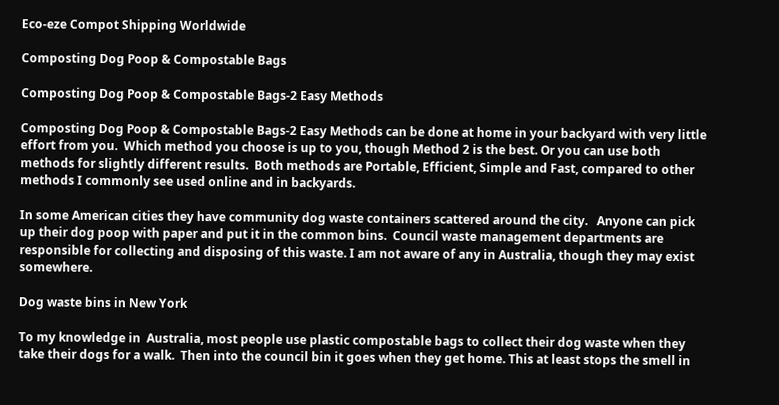Eco-eze Compot Shipping Worldwide

Composting Dog Poop & Compostable Bags

Composting Dog Poop & Compostable Bags-2 Easy Methods

Composting Dog Poop & Compostable Bags-2 Easy Methods can be done at home in your backyard with very little effort from you.  Which method you choose is up to you, though Method 2 is the best. Or you can use both methods for slightly different results.  Both methods are Portable, Efficient, Simple and Fast, compared to other methods I commonly see used online and in backyards.

In some American cities they have community dog waste containers scattered around the city.   Anyone can pick up their dog poop with paper and put it in the common bins.  Council waste management departments are responsible for collecting and disposing of this waste. I am not aware of any in Australia, though they may exist somewhere.

Dog waste bins in New York

To my knowledge in  Australia, most people use plastic compostable bags to collect their dog waste when they take their dogs for a walk.  Then into the council bin it goes when they get home. This at least stops the smell in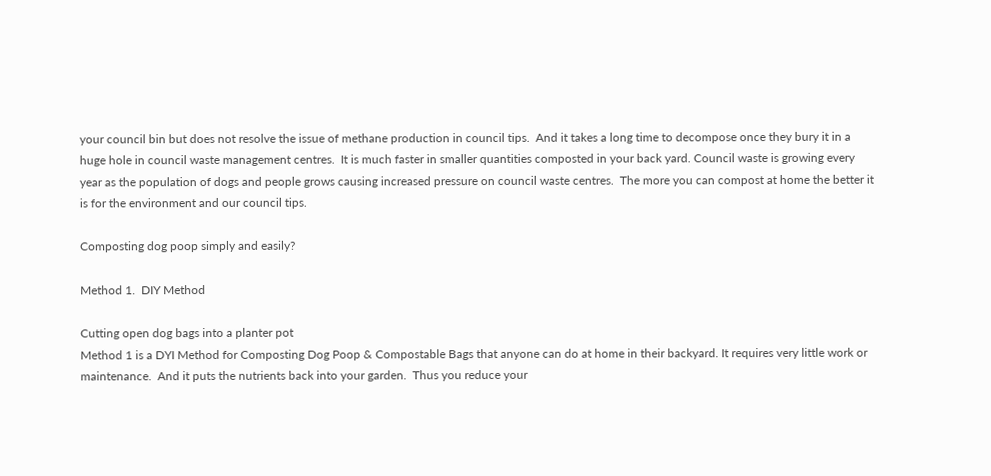your council bin but does not resolve the issue of methane production in council tips.  And it takes a long time to decompose once they bury it in a huge hole in council waste management centres.  It is much faster in smaller quantities composted in your back yard. Council waste is growing every year as the population of dogs and people grows causing increased pressure on council waste centres.  The more you can compost at home the better it is for the environment and our council tips.

Composting dog poop simply and easily?

Method 1.  DIY Method

Cutting open dog bags into a planter pot
Method 1 is a DYI Method for Composting Dog Poop & Compostable Bags that anyone can do at home in their backyard. It requires very little work or maintenance.  And it puts the nutrients back into your garden.  Thus you reduce your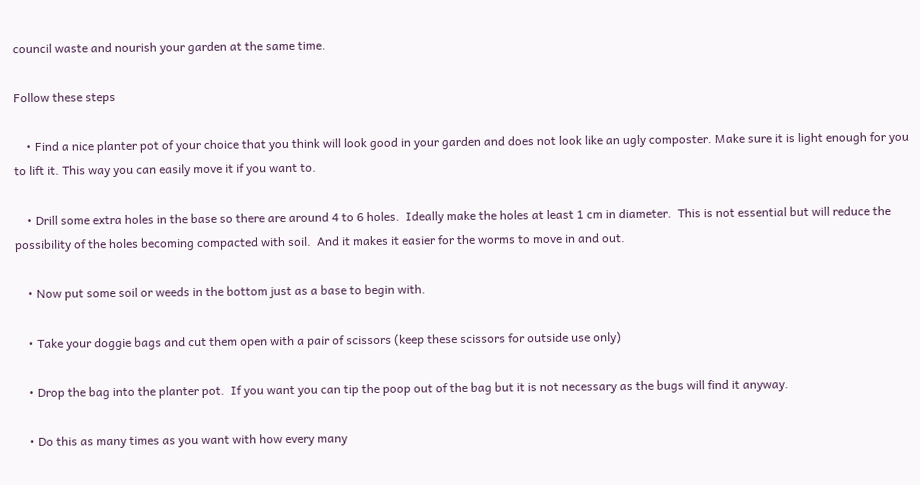council waste and nourish your garden at the same time.

Follow these steps

    • Find a nice planter pot of your choice that you think will look good in your garden and does not look like an ugly composter. Make sure it is light enough for you to lift it. This way you can easily move it if you want to.

    • Drill some extra holes in the base so there are around 4 to 6 holes.  Ideally make the holes at least 1 cm in diameter.  This is not essential but will reduce the possibility of the holes becoming compacted with soil.  And it makes it easier for the worms to move in and out.

    • Now put some soil or weeds in the bottom just as a base to begin with.

    • Take your doggie bags and cut them open with a pair of scissors (keep these scissors for outside use only)

    • Drop the bag into the planter pot.  If you want you can tip the poop out of the bag but it is not necessary as the bugs will find it anyway.

    • Do this as many times as you want with how every many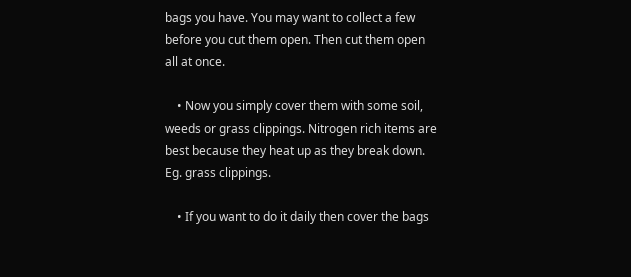bags you have. You may want to collect a few before you cut them open. Then cut them open all at once.

    • Now you simply cover them with some soil, weeds or grass clippings. Nitrogen rich items are best because they heat up as they break down.  Eg. grass clippings.

    • If you want to do it daily then cover the bags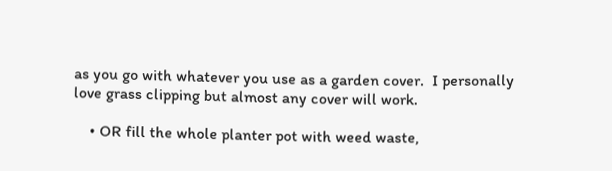as you go with whatever you use as a garden cover.  I personally love grass clipping but almost any cover will work.

    • OR fill the whole planter pot with weed waste,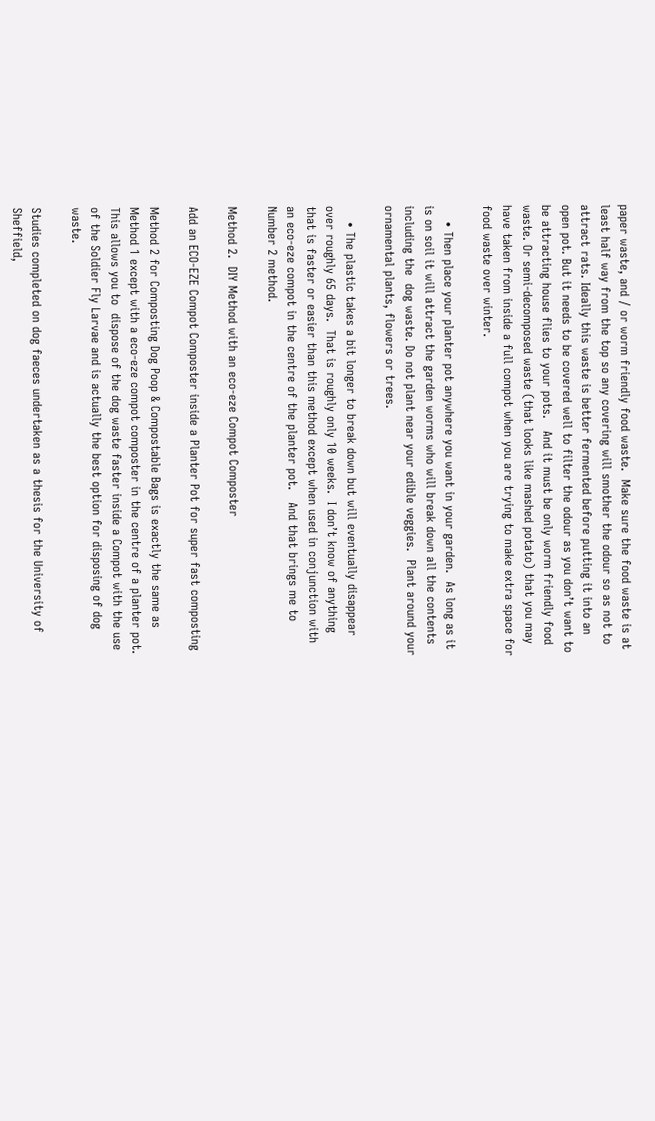paper waste, and / or worm friendly food waste.  Make sure the food waste is at least half way from the top so any covering will smother the odour so as not to attract rats. Ideally this waste is better fermented before putting it into an open pot. But it needs to be covered well to filter the odour as you don’t want to be attracting house flies to your pots.   And it must be only worm friendly food waste. Or semi-decomposed waste (that looks like mashed potato) that you may have taken from inside a full compot when you are trying to make extra space for food waste over winter.

    • Then place your planter pot anywhere you want in your garden.  As long as it is on soil it will attract the garden worms who will break down all the contents including the  dog waste. Do not plant near your edible veggies.  Plant around your ornamental plants, flowers or trees.

    • The plastic takes a bit longer to break down but will eventually disappear over roughly 65 days.  That is roughly only 10 weeks.  I don’t know of anything that is faster or easier than this method except when used in conjunction with an eco-eze compot in the centre of the planter pot.   And that brings me to Number 2 method.

Method 2.  DIY Method with an eco-eze Compot Composter

Add an ECO-EZE Compot Composter inside a Planter Pot for super fast composting

Method 2 for Composting Dog Poop & Compostable Bags is exactly the same as Method 1 except with a eco-eze compot composter in the centre of a planter pot. This allows you to  dispose of the dog waste faster inside a Compot with the use of the Soldier Fly Larvae and is actually the best option for disposing of dog waste.

Studies completed on dog faeces undertaken as a thesis for the University of Sheffield,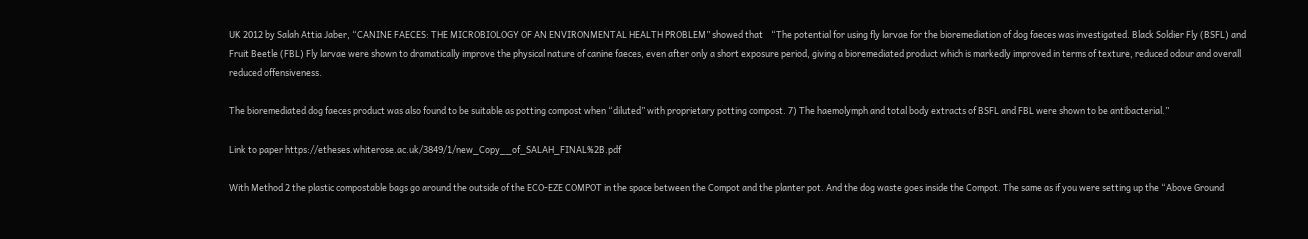UK 2012 by Salah Attia Jaber, “CANINE FAECES: THE MICROBIOLOGY OF AN ENVIRONMENTAL HEALTH PROBLEM” showed that    “The potential for using fly larvae for the bioremediation of dog faeces was investigated. Black Soldier Fly (BSFL) and Fruit Beetle (FBL) Fly larvae were shown to dramatically improve the physical nature of canine faeces, even after only a short exposure period, giving a bioremediated product which is markedly improved in terms of texture, reduced odour and overall reduced offensiveness.

The bioremediated dog faeces product was also found to be suitable as potting compost when “diluted” with proprietary potting compost. 7) The haemolymph and total body extracts of BSFL and FBL were shown to be antibacterial.”

Link to paper https://etheses.whiterose.ac.uk/3849/1/new_Copy__of_SALAH_FINAL%2B.pdf

With Method 2 the plastic compostable bags go around the outside of the ECO-EZE COMPOT in the space between the Compot and the planter pot. And the dog waste goes inside the Compot. The same as if you were setting up the “Above Ground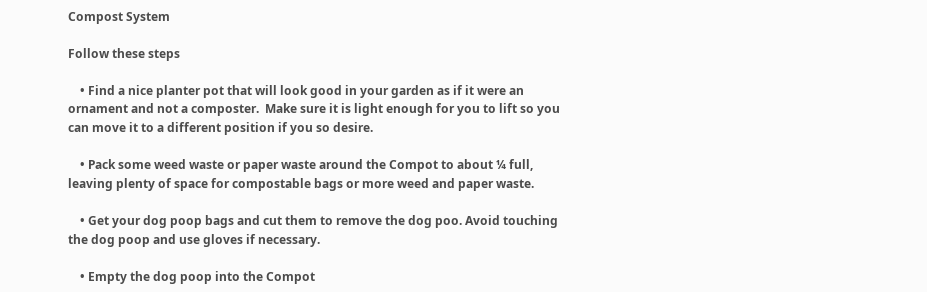Compost System

Follow these steps

    • Find a nice planter pot that will look good in your garden as if it were an ornament and not a composter.  Make sure it is light enough for you to lift so you can move it to a different position if you so desire.

    • Pack some weed waste or paper waste around the Compot to about ¼ full, leaving plenty of space for compostable bags or more weed and paper waste.

    • Get your dog poop bags and cut them to remove the dog poo. Avoid touching the dog poop and use gloves if necessary.

    • Empty the dog poop into the Compot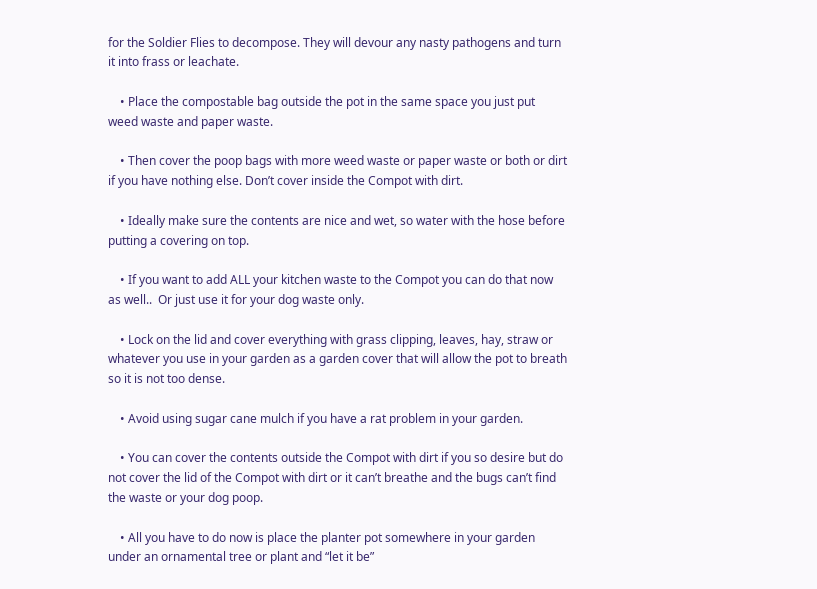for the Soldier Flies to decompose. They will devour any nasty pathogens and turn it into frass or leachate.

    • Place the compostable bag outside the pot in the same space you just put weed waste and paper waste.

    • Then cover the poop bags with more weed waste or paper waste or both or dirt if you have nothing else. Don’t cover inside the Compot with dirt.

    • Ideally make sure the contents are nice and wet, so water with the hose before putting a covering on top.

    • If you want to add ALL your kitchen waste to the Compot you can do that now as well..  Or just use it for your dog waste only.

    • Lock on the lid and cover everything with grass clipping, leaves, hay, straw or whatever you use in your garden as a garden cover that will allow the pot to breath so it is not too dense.

    • Avoid using sugar cane mulch if you have a rat problem in your garden.

    • You can cover the contents outside the Compot with dirt if you so desire but do not cover the lid of the Compot with dirt or it can’t breathe and the bugs can’t find the waste or your dog poop.

    • All you have to do now is place the planter pot somewhere in your garden under an ornamental tree or plant and “let it be”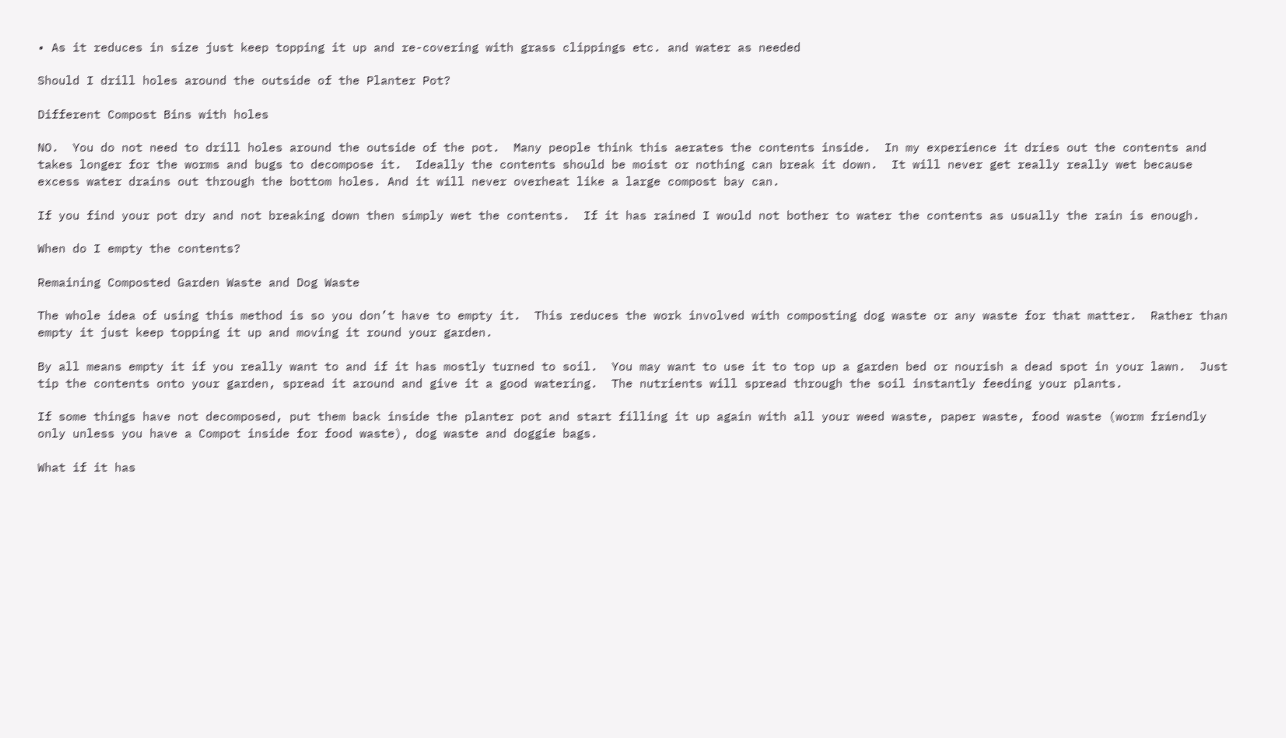• As it reduces in size just keep topping it up and re-covering with grass clippings etc. and water as needed

Should I drill holes around the outside of the Planter Pot?

Different Compost Bins with holes

NO.  You do not need to drill holes around the outside of the pot.  Many people think this aerates the contents inside.  In my experience it dries out the contents and takes longer for the worms and bugs to decompose it.  Ideally the contents should be moist or nothing can break it down.  It will never get really really wet because excess water drains out through the bottom holes. And it will never overheat like a large compost bay can.

If you find your pot dry and not breaking down then simply wet the contents.  If it has rained I would not bother to water the contents as usually the rain is enough.

When do I empty the contents?

Remaining Composted Garden Waste and Dog Waste

The whole idea of using this method is so you don’t have to empty it.  This reduces the work involved with composting dog waste or any waste for that matter.  Rather than empty it just keep topping it up and moving it round your garden.

By all means empty it if you really want to and if it has mostly turned to soil.  You may want to use it to top up a garden bed or nourish a dead spot in your lawn.  Just tip the contents onto your garden, spread it around and give it a good watering.  The nutrients will spread through the soil instantly feeding your plants.

If some things have not decomposed, put them back inside the planter pot and start filling it up again with all your weed waste, paper waste, food waste (worm friendly only unless you have a Compot inside for food waste), dog waste and doggie bags.

What if it has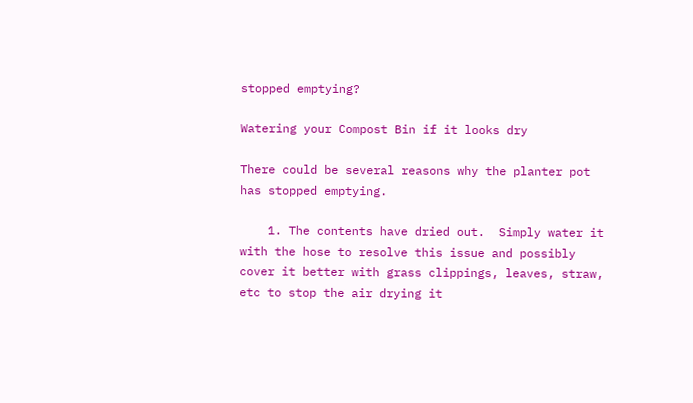stopped emptying?

Watering your Compost Bin if it looks dry

There could be several reasons why the planter pot has stopped emptying.

    1. The contents have dried out.  Simply water it with the hose to resolve this issue and possibly cover it better with grass clippings, leaves, straw, etc to stop the air drying it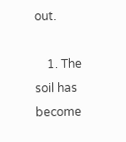out.

    1. The soil has become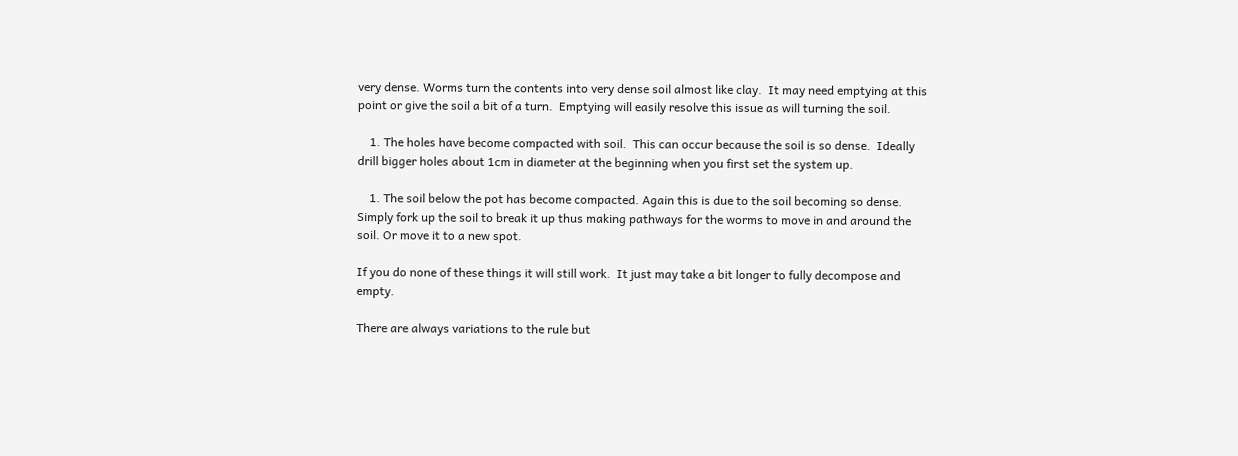very dense. Worms turn the contents into very dense soil almost like clay.  It may need emptying at this point or give the soil a bit of a turn.  Emptying will easily resolve this issue as will turning the soil.

    1. The holes have become compacted with soil.  This can occur because the soil is so dense.  Ideally drill bigger holes about 1cm in diameter at the beginning when you first set the system up.

    1. The soil below the pot has become compacted. Again this is due to the soil becoming so dense.  Simply fork up the soil to break it up thus making pathways for the worms to move in and around the soil. Or move it to a new spot.

If you do none of these things it will still work.  It just may take a bit longer to fully decompose and empty.

There are always variations to the rule but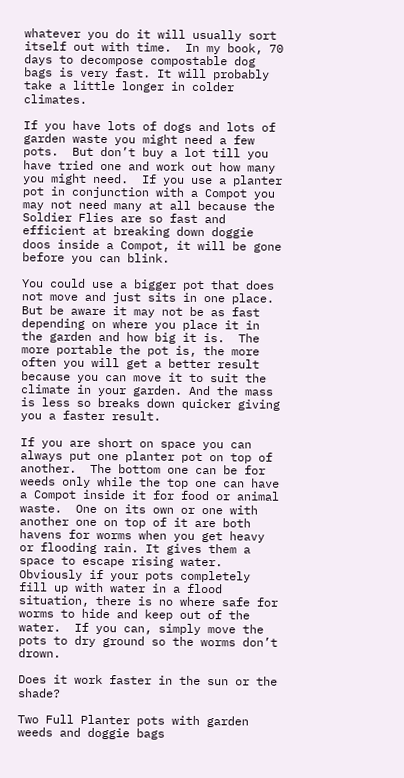whatever you do it will usually sort itself out with time.  In my book, 70 days to decompose compostable dog bags is very fast. It will probably take a little longer in colder climates.

If you have lots of dogs and lots of garden waste you might need a few pots.  But don’t buy a lot till you have tried one and work out how many you might need.  If you use a planter pot in conjunction with a Compot you may not need many at all because the Soldier Flies are so fast and efficient at breaking down doggie doos inside a Compot, it will be gone before you can blink.

You could use a bigger pot that does not move and just sits in one place. But be aware it may not be as fast depending on where you place it in the garden and how big it is.  The more portable the pot is, the more often you will get a better result because you can move it to suit the climate in your garden. And the mass is less so breaks down quicker giving you a faster result.

If you are short on space you can always put one planter pot on top of another.  The bottom one can be for weeds only while the top one can have a Compot inside it for food or animal waste.  One on its own or one with another one on top of it are both havens for worms when you get heavy or flooding rain. It gives them a space to escape rising water. Obviously if your pots completely fill up with water in a flood situation, there is no where safe for worms to hide and keep out of the water.  If you can, simply move the pots to dry ground so the worms don’t drown.

Does it work faster in the sun or the shade?

Two Full Planter pots with garden weeds and doggie bags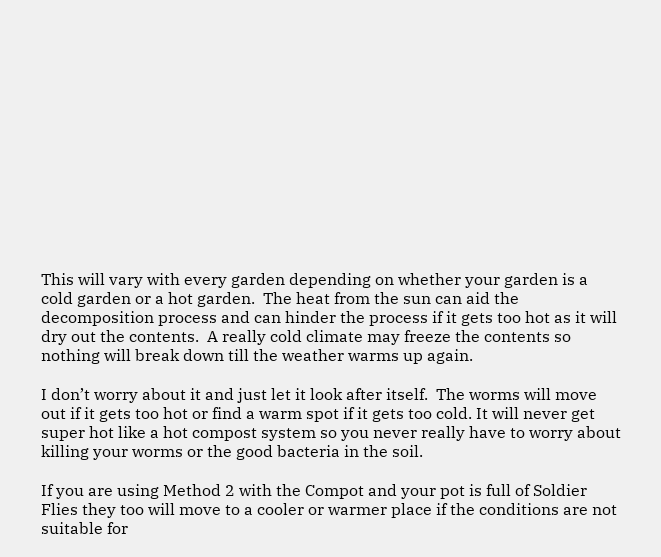This will vary with every garden depending on whether your garden is a cold garden or a hot garden.  The heat from the sun can aid the decomposition process and can hinder the process if it gets too hot as it will dry out the contents.  A really cold climate may freeze the contents so nothing will break down till the weather warms up again.

I don’t worry about it and just let it look after itself.  The worms will move out if it gets too hot or find a warm spot if it gets too cold. It will never get super hot like a hot compost system so you never really have to worry about killing your worms or the good bacteria in the soil.

If you are using Method 2 with the Compot and your pot is full of Soldier Flies they too will move to a cooler or warmer place if the conditions are not suitable for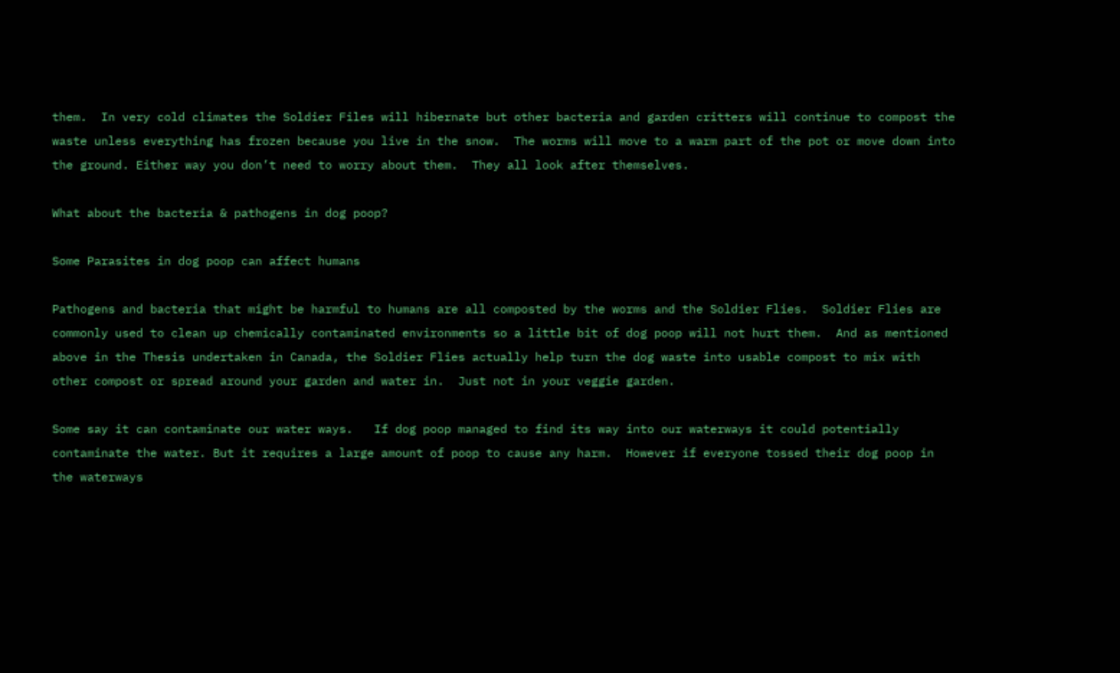them.  In very cold climates the Soldier Files will hibernate but other bacteria and garden critters will continue to compost the waste unless everything has frozen because you live in the snow.  The worms will move to a warm part of the pot or move down into the ground. Either way you don’t need to worry about them.  They all look after themselves.

What about the bacteria & pathogens in dog poop?

Some Parasites in dog poop can affect humans

Pathogens and bacteria that might be harmful to humans are all composted by the worms and the Soldier Flies.  Soldier Flies are commonly used to clean up chemically contaminated environments so a little bit of dog poop will not hurt them.  And as mentioned above in the Thesis undertaken in Canada, the Soldier Flies actually help turn the dog waste into usable compost to mix with other compost or spread around your garden and water in.  Just not in your veggie garden.

Some say it can contaminate our water ways.   If dog poop managed to find its way into our waterways it could potentially contaminate the water. But it requires a large amount of poop to cause any harm.  However if everyone tossed their dog poop in the waterways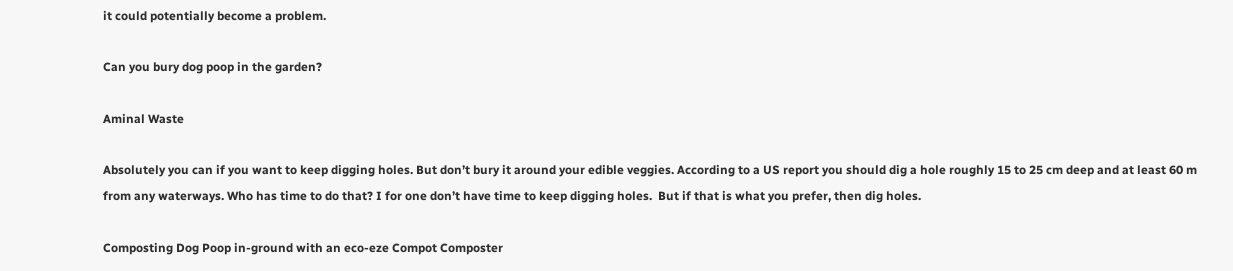it could potentially become a problem.

Can you bury dog poop in the garden?

Aminal Waste

Absolutely you can if you want to keep digging holes. But don’t bury it around your edible veggies. According to a US report you should dig a hole roughly 15 to 25 cm deep and at least 60 m from any waterways. Who has time to do that? I for one don’t have time to keep digging holes.  But if that is what you prefer, then dig holes.

Composting Dog Poop in-ground with an eco-eze Compot Composter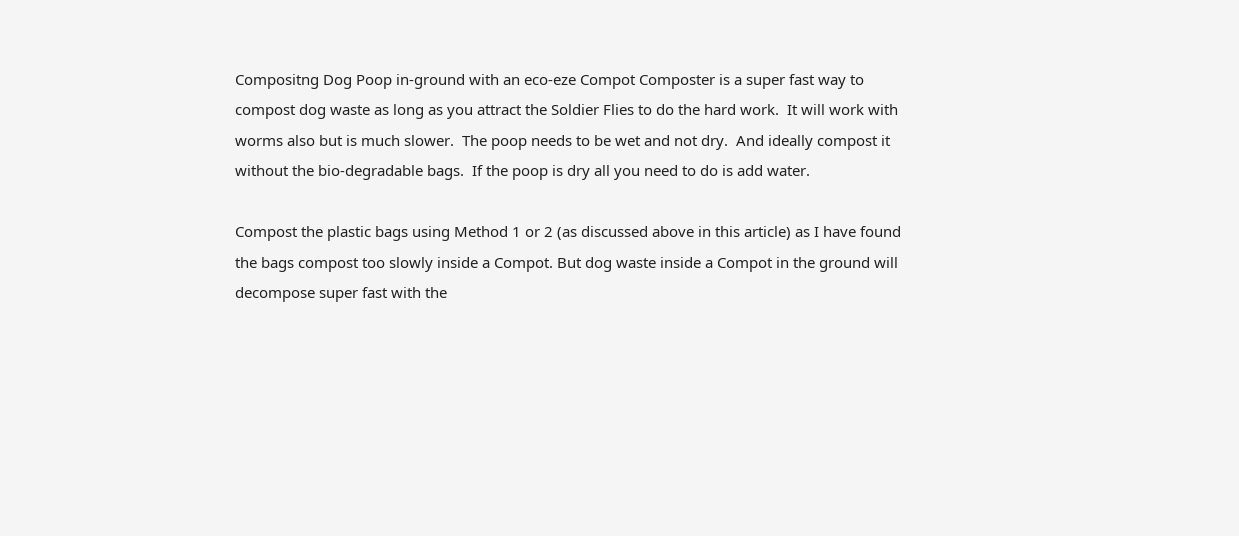Compositng Dog Poop in-ground with an eco-eze Compot Composter is a super fast way to compost dog waste as long as you attract the Soldier Flies to do the hard work.  It will work with worms also but is much slower.  The poop needs to be wet and not dry.  And ideally compost it without the bio-degradable bags.  If the poop is dry all you need to do is add water.

Compost the plastic bags using Method 1 or 2 (as discussed above in this article) as I have found the bags compost too slowly inside a Compot. But dog waste inside a Compot in the ground will decompose super fast with the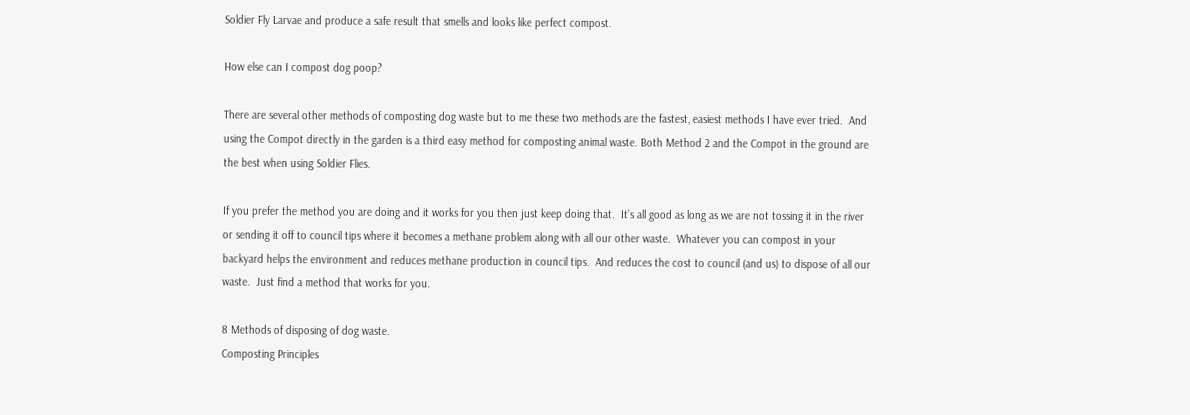Soldier Fly Larvae and produce a safe result that smells and looks like perfect compost.

How else can I compost dog poop?

There are several other methods of composting dog waste but to me these two methods are the fastest, easiest methods I have ever tried.  And using the Compot directly in the garden is a third easy method for composting animal waste. Both Method 2 and the Compot in the ground are the best when using Soldier Flies.

If you prefer the method you are doing and it works for you then just keep doing that.  It’s all good as long as we are not tossing it in the river or sending it off to council tips where it becomes a methane problem along with all our other waste.  Whatever you can compost in your backyard helps the environment and reduces methane production in council tips.  And reduces the cost to council (and us) to dispose of all our waste.  Just find a method that works for you.

8 Methods of disposing of dog waste.
Composting Principles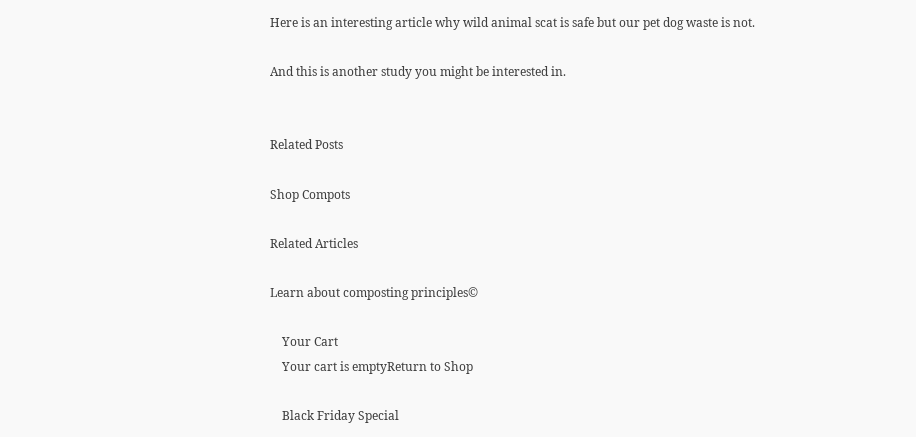Here is an interesting article why wild animal scat is safe but our pet dog waste is not.

And this is another study you might be interested in.


Related Posts

Shop Compots

Related Articles

Learn about composting principles©

    Your Cart
    Your cart is emptyReturn to Shop

    Black Friday Special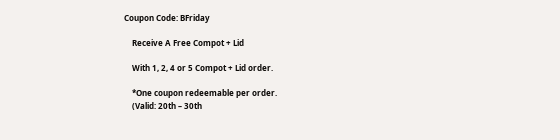Coupon Code: BFriday

    Receive A Free Compot + Lid

    With 1, 2, 4 or 5 Compot + Lid order.

    *One coupon redeemable per order.
    (Valid: 20th – 30th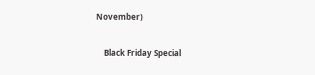November)

    Black Friday Special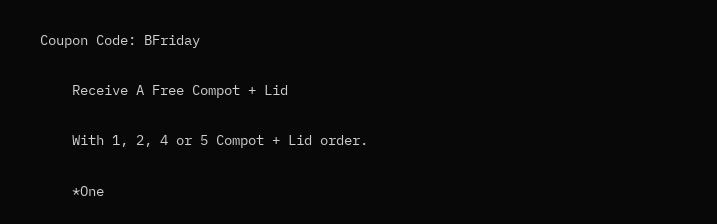Coupon Code: BFriday

    Receive A Free Compot + Lid

    With 1, 2, 4 or 5 Compot + Lid order.

    *One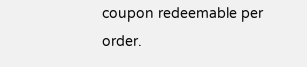coupon redeemable per order.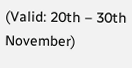(Valid: 20th – 30th November)